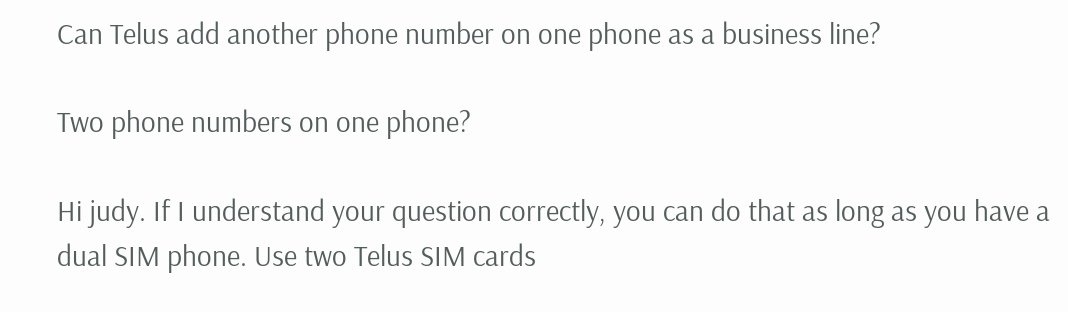Can Telus add another phone number on one phone as a business line?

Two phone numbers on one phone?

Hi judy. If I understand your question correctly, you can do that as long as you have a dual SIM phone. Use two Telus SIM cards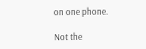on one phone.

Not the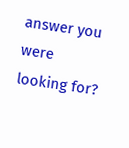answer you were looking for?